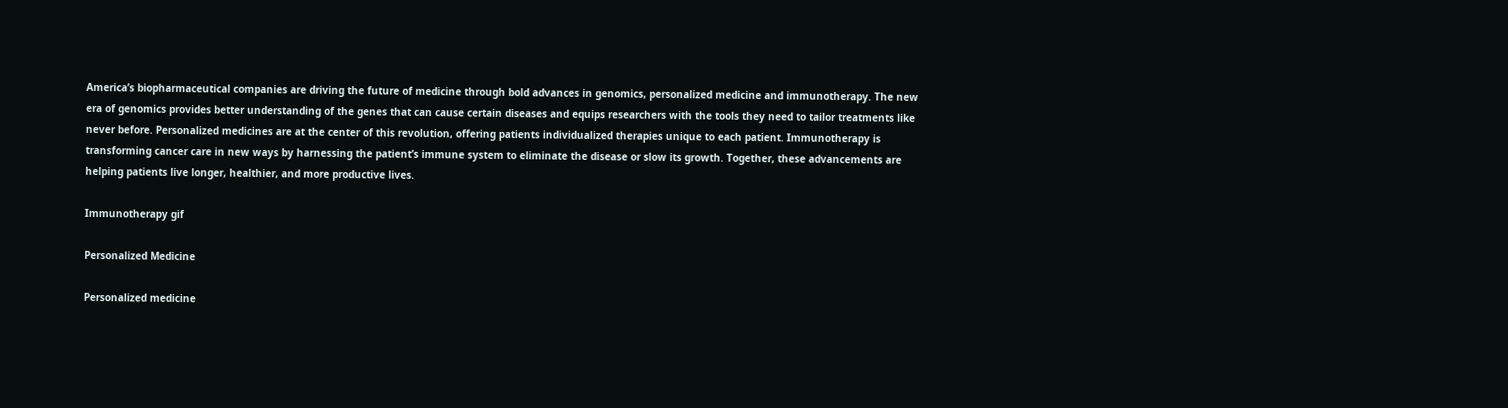America’s biopharmaceutical companies are driving the future of medicine through bold advances in genomics, personalized medicine and immunotherapy. The new era of genomics provides better understanding of the genes that can cause certain diseases and equips researchers with the tools they need to tailor treatments like never before. Personalized medicines are at the center of this revolution, offering patients individualized therapies unique to each patient. Immunotherapy is transforming cancer care in new ways by harnessing the patient’s immune system to eliminate the disease or slow its growth. Together, these advancements are helping patients live longer, healthier, and more productive lives.

Immunotherapy gif

Personalized Medicine

Personalized medicine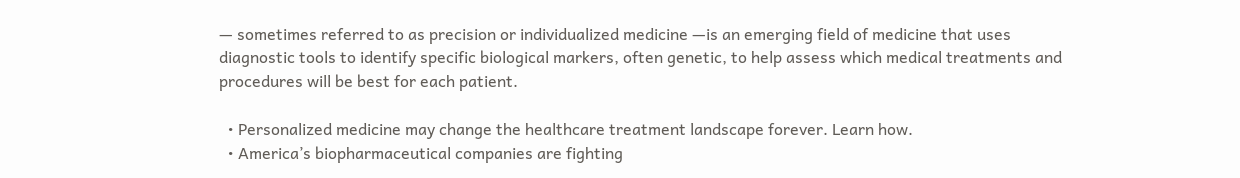— sometimes referred to as precision or individualized medicine —is an emerging field of medicine that uses diagnostic tools to identify specific biological markers, often genetic, to help assess which medical treatments and procedures will be best for each patient.

  • Personalized medicine may change the healthcare treatment landscape forever. Learn how.
  • America’s biopharmaceutical companies are fighting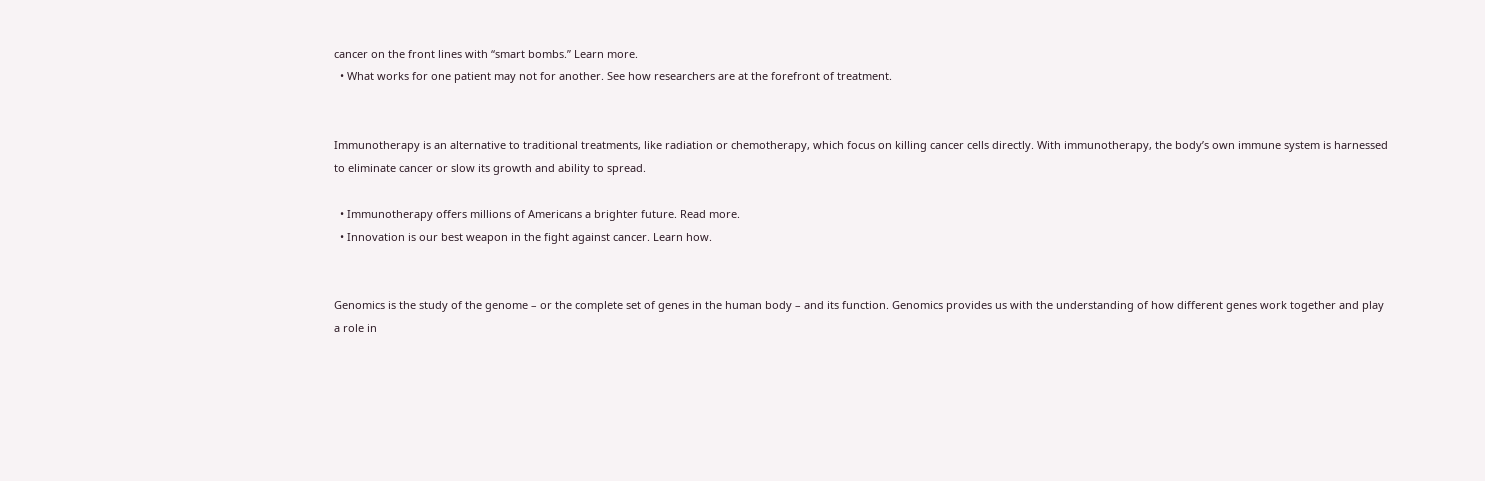cancer on the front lines with “smart bombs.” Learn more.
  • What works for one patient may not for another. See how researchers are at the forefront of treatment.


Immunotherapy is an alternative to traditional treatments, like radiation or chemotherapy, which focus on killing cancer cells directly. With immunotherapy, the body’s own immune system is harnessed to eliminate cancer or slow its growth and ability to spread.

  • Immunotherapy offers millions of Americans a brighter future. Read more.
  • Innovation is our best weapon in the fight against cancer. Learn how.


Genomics is the study of the genome – or the complete set of genes in the human body – and its function. Genomics provides us with the understanding of how different genes work together and play a role in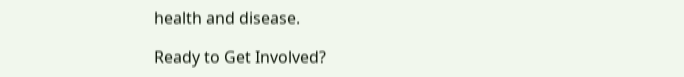health and disease.

Ready to Get Involved?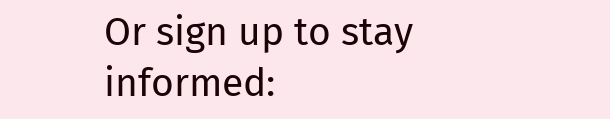Or sign up to stay informed: